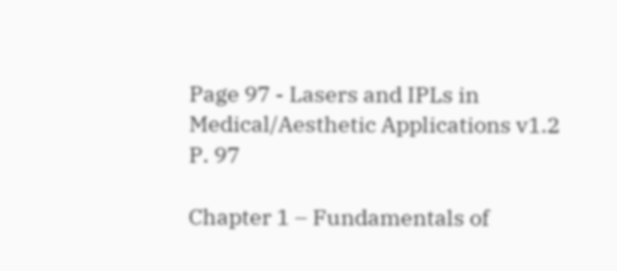Page 97 - Lasers and IPLs in Medical/Aesthetic Applications v1.2
P. 97

Chapter 1 – Fundamentals of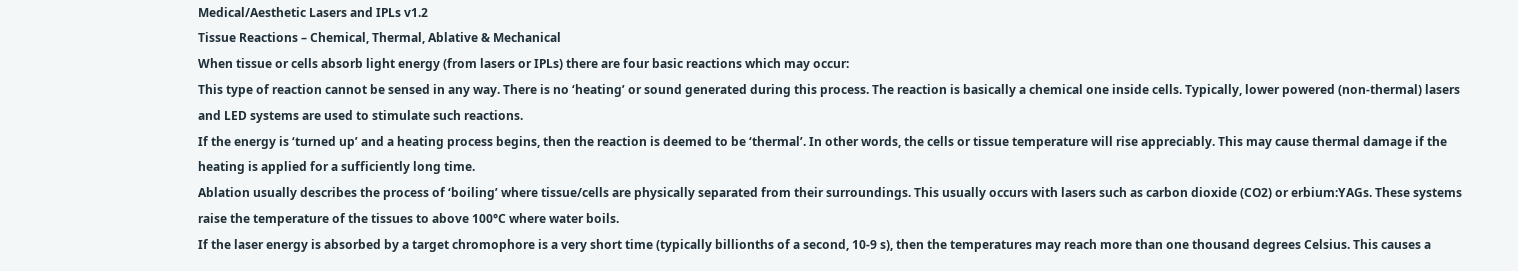Medical/Aesthetic Lasers and IPLs v1.2
Tissue Reactions – Chemical, Thermal, Ablative & Mechanical
When tissue or cells absorb light energy (from lasers or IPLs) there are four basic reactions which may occur:
This type of reaction cannot be sensed in any way. There is no ‘heating’ or sound generated during this process. The reaction is basically a chemical one inside cells. Typically, lower powered (non-thermal) lasers and LED systems are used to stimulate such reactions.
If the energy is ‘turned up’ and a heating process begins, then the reaction is deemed to be ‘thermal’. In other words, the cells or tissue temperature will rise appreciably. This may cause thermal damage if the heating is applied for a sufficiently long time.
Ablation usually describes the process of ‘boiling’ where tissue/cells are physically separated from their surroundings. This usually occurs with lasers such as carbon dioxide (CO2) or erbium:YAGs. These systems raise the temperature of the tissues to above 100°C where water boils.
If the laser energy is absorbed by a target chromophore is a very short time (typically billionths of a second, 10-9 s), then the temperatures may reach more than one thousand degrees Celsius. This causes a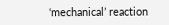‘mechanical’ reaction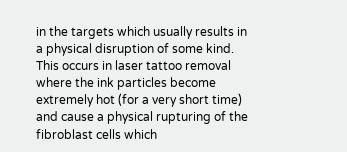in the targets which usually results in a physical disruption of some kind. This occurs in laser tattoo removal where the ink particles become extremely hot (for a very short time) and cause a physical rupturing of the fibroblast cells which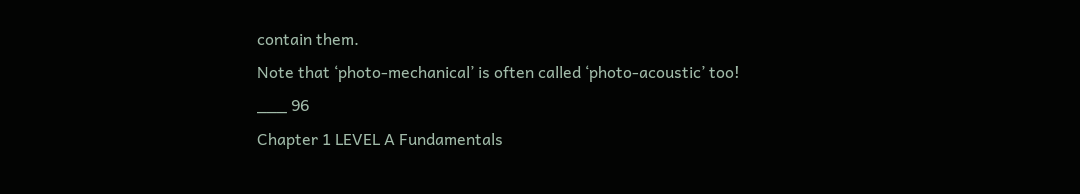contain them.
Note that ‘photo-mechanical’ is often called ‘photo-acoustic’ too!
___ 96
Chapter 1 LEVEL A Fundamentals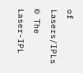of Lasers/IPLs
© The Laser-IPL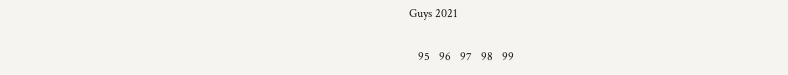Guys 2021

   95   96   97   98   99